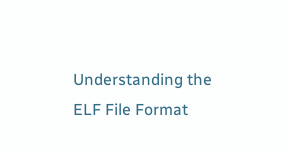Understanding the ELF File Format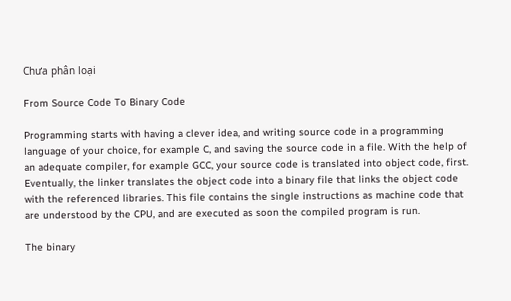Chưa phân loại

From Source Code To Binary Code

Programming starts with having a clever idea, and writing source code in a programming language of your choice, for example C, and saving the source code in a file. With the help of an adequate compiler, for example GCC, your source code is translated into object code, first. Eventually, the linker translates the object code into a binary file that links the object code with the referenced libraries. This file contains the single instructions as machine code that are understood by the CPU, and are executed as soon the compiled program is run.

The binary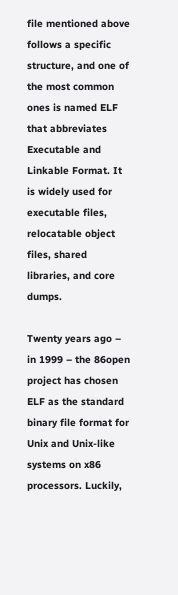file mentioned above follows a specific structure, and one of the most common ones is named ELF that abbreviates Executable and Linkable Format. It is widely used for executable files, relocatable object files, shared libraries, and core dumps.

Twenty years ago – in 1999 – the 86open project has chosen ELF as the standard binary file format for Unix and Unix-like systems on x86 processors. Luckily,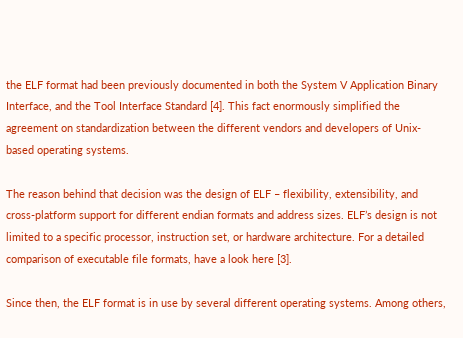the ELF format had been previously documented in both the System V Application Binary Interface, and the Tool Interface Standard [4]. This fact enormously simplified the agreement on standardization between the different vendors and developers of Unix-based operating systems.

The reason behind that decision was the design of ELF – flexibility, extensibility, and cross-platform support for different endian formats and address sizes. ELF’s design is not limited to a specific processor, instruction set, or hardware architecture. For a detailed comparison of executable file formats, have a look here [3].

Since then, the ELF format is in use by several different operating systems. Among others,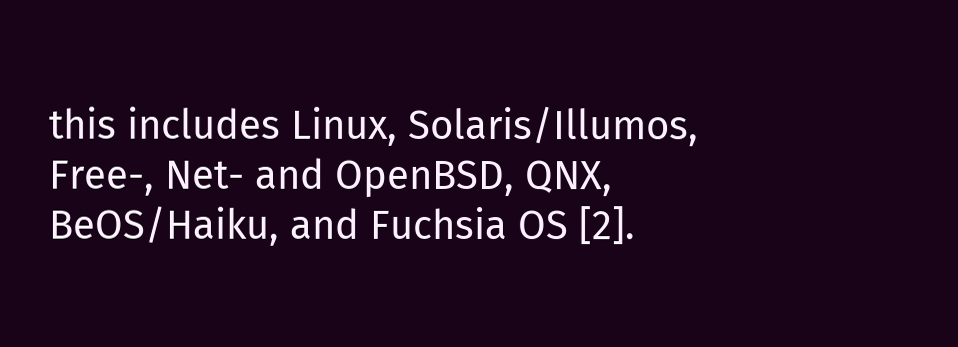this includes Linux, Solaris/Illumos, Free-, Net- and OpenBSD, QNX, BeOS/Haiku, and Fuchsia OS [2].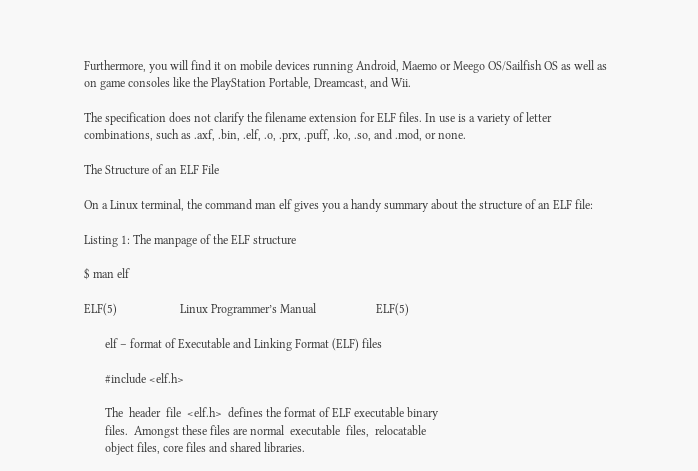Furthermore, you will find it on mobile devices running Android, Maemo or Meego OS/Sailfish OS as well as on game consoles like the PlayStation Portable, Dreamcast, and Wii.

The specification does not clarify the filename extension for ELF files. In use is a variety of letter combinations, such as .axf, .bin, .elf, .o, .prx, .puff, .ko, .so, and .mod, or none.

The Structure of an ELF File

On a Linux terminal, the command man elf gives you a handy summary about the structure of an ELF file:

Listing 1: The manpage of the ELF structure

$ man elf

ELF(5)                     Linux Programmer’s Manual                    ELF(5)

       elf – format of Executable and Linking Format (ELF) files

       #include <elf.h>

       The  header  file  <elf.h>  defines the format of ELF executable binary
       files.  Amongst these files are normal  executable  files,  relocatable
       object files, core files and shared libraries.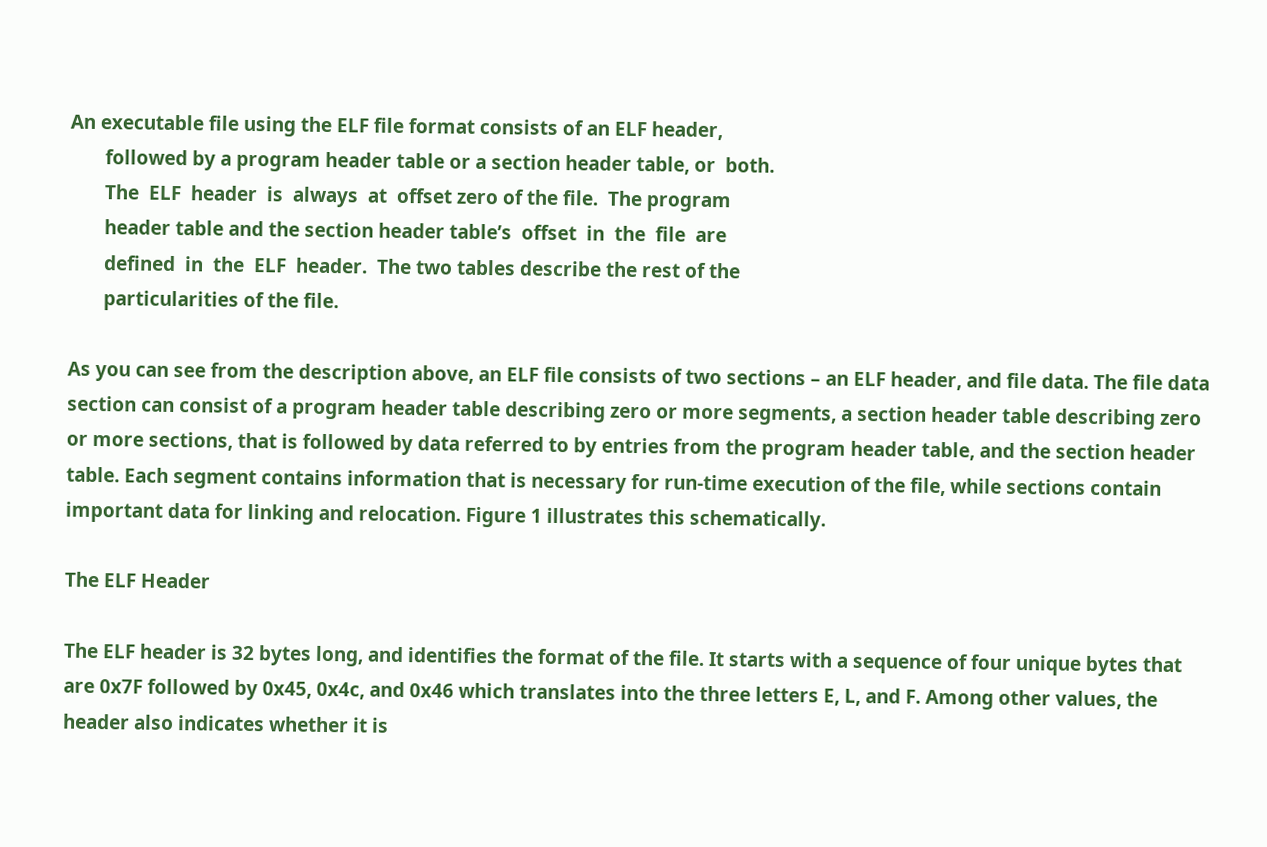An executable file using the ELF file format consists of an ELF header,
       followed by a program header table or a section header table, or  both.
       The  ELF  header  is  always  at  offset zero of the file.  The program
       header table and the section header table’s  offset  in  the  file  are
       defined  in  the  ELF  header.  The two tables describe the rest of the
       particularities of the file.

As you can see from the description above, an ELF file consists of two sections – an ELF header, and file data. The file data section can consist of a program header table describing zero or more segments, a section header table describing zero or more sections, that is followed by data referred to by entries from the program header table, and the section header table. Each segment contains information that is necessary for run-time execution of the file, while sections contain important data for linking and relocation. Figure 1 illustrates this schematically.

The ELF Header

The ELF header is 32 bytes long, and identifies the format of the file. It starts with a sequence of four unique bytes that are 0x7F followed by 0x45, 0x4c, and 0x46 which translates into the three letters E, L, and F. Among other values, the header also indicates whether it is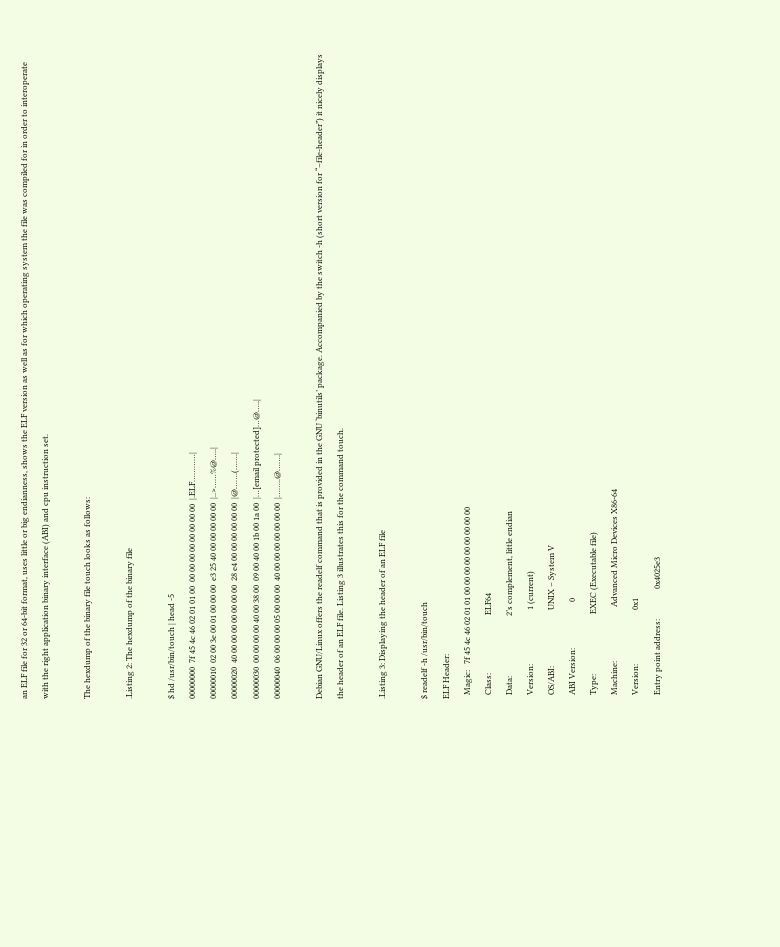an ELF file for 32 or 64-bit format, uses little or big endianness, shows the ELF version as well as for which operating system the file was compiled for in order to interoperate with the right application binary interface (ABI) and cpu instruction set.

The hexdump of the binary file touch looks as follows:

.Listing 2: The hexdump of the binary file

$ hd /usr/bin/touch | head -5
00000000  7f 45 4c 46 02 01 01 00  00 00 00 00 00 00 00 00  |.ELF…………|
00000010  02 00 3e 00 01 00 00 00  e3 25 40 00 00 00 00 00  |..>……%@…..|
00000020  40 00 00 00 00 00 00 00  28 e4 00 00 00 00 00 00  |@…….(…….|
00000030  00 00 00 00 40 00 38 00  09 00 40 00 1b 00 1a 00  |…[email protected]…@…..|
00000040  06 00 00 00 05 00 00 00  40 00 00 00 00 00 00 00  |……..@…….|

Debian GNU/Linux offers the readelf command that is provided in the GNU ‘binutils’ package. Accompanied by the switch -h (short version for “–file-header”) it nicely displays the header of an ELF file. Listing 3 illustrates this for the command touch.

.Listing 3: Displaying the header of an ELF file

$ readelf -h /usr/bin/touch
ELF Header:
  Magic:   7f 45 4c 46 02 01 01 00 00 00 00 00 00 00 00 00
  Class:                             ELF64
  Data:                              2’s complement, little endian
  Version:                           1 (current)
  OS/ABI:                            UNIX – System V
  ABI Version:                       0
  Type:                              EXEC (Executable file)
  Machine:                           Advanced Micro Devices X86-64
  Version:                           0x1
  Entry point address:               0x4025e3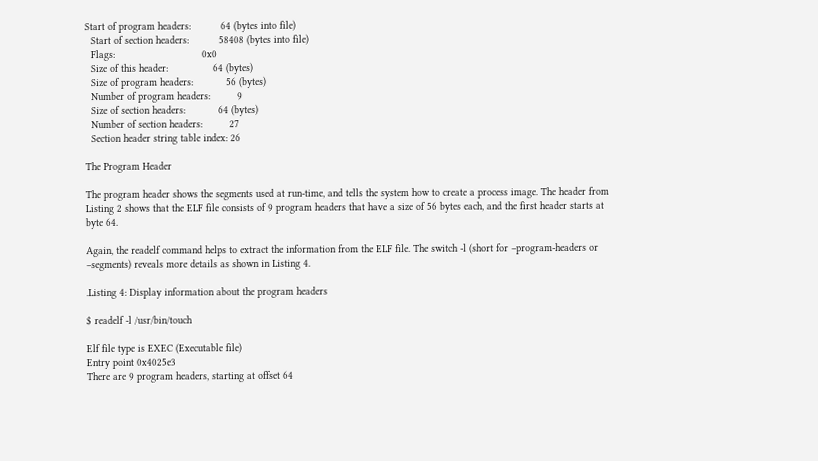Start of program headers:          64 (bytes into file)
  Start of section headers:          58408 (bytes into file)
  Flags:                             0x0
  Size of this header:               64 (bytes)
  Size of program headers:           56 (bytes)
  Number of program headers:         9
  Size of section headers:           64 (bytes)
  Number of section headers:         27
  Section header string table index: 26

The Program Header

The program header shows the segments used at run-time, and tells the system how to create a process image. The header from Listing 2 shows that the ELF file consists of 9 program headers that have a size of 56 bytes each, and the first header starts at byte 64.

Again, the readelf command helps to extract the information from the ELF file. The switch -l (short for –program-headers or –segments) reveals more details as shown in Listing 4.

.Listing 4: Display information about the program headers

$ readelf -l /usr/bin/touch

Elf file type is EXEC (Executable file)
Entry point 0x4025e3
There are 9 program headers, starting at offset 64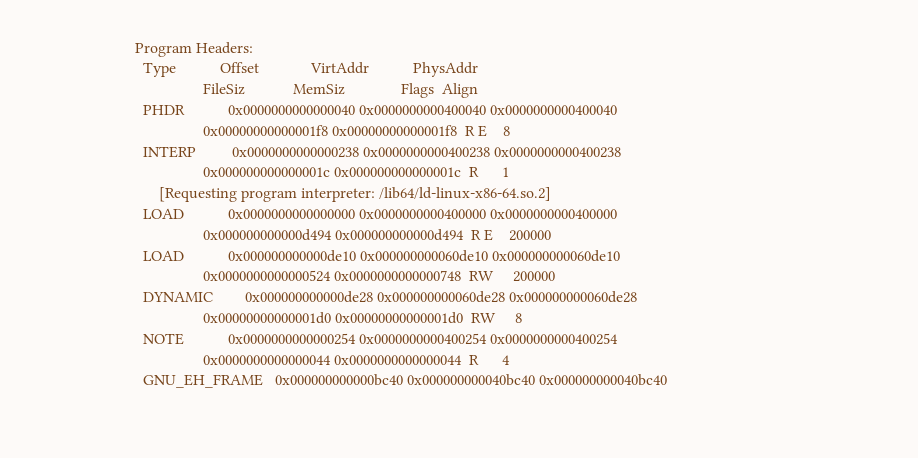Program Headers:
  Type           Offset             VirtAddr           PhysAddr
                 FileSiz            MemSiz              Flags  Align
  PHDR           0x0000000000000040 0x0000000000400040 0x0000000000400040
                 0x00000000000001f8 0x00000000000001f8  R E    8
  INTERP         0x0000000000000238 0x0000000000400238 0x0000000000400238
                 0x000000000000001c 0x000000000000001c  R      1
      [Requesting program interpreter: /lib64/ld-linux-x86-64.so.2]
  LOAD           0x0000000000000000 0x0000000000400000 0x0000000000400000
                 0x000000000000d494 0x000000000000d494  R E    200000
  LOAD           0x000000000000de10 0x000000000060de10 0x000000000060de10
                 0x0000000000000524 0x0000000000000748  RW     200000
  DYNAMIC        0x000000000000de28 0x000000000060de28 0x000000000060de28
                 0x00000000000001d0 0x00000000000001d0  RW     8
  NOTE           0x0000000000000254 0x0000000000400254 0x0000000000400254
                 0x0000000000000044 0x0000000000000044  R      4
  GNU_EH_FRAME   0x000000000000bc40 0x000000000040bc40 0x000000000040bc40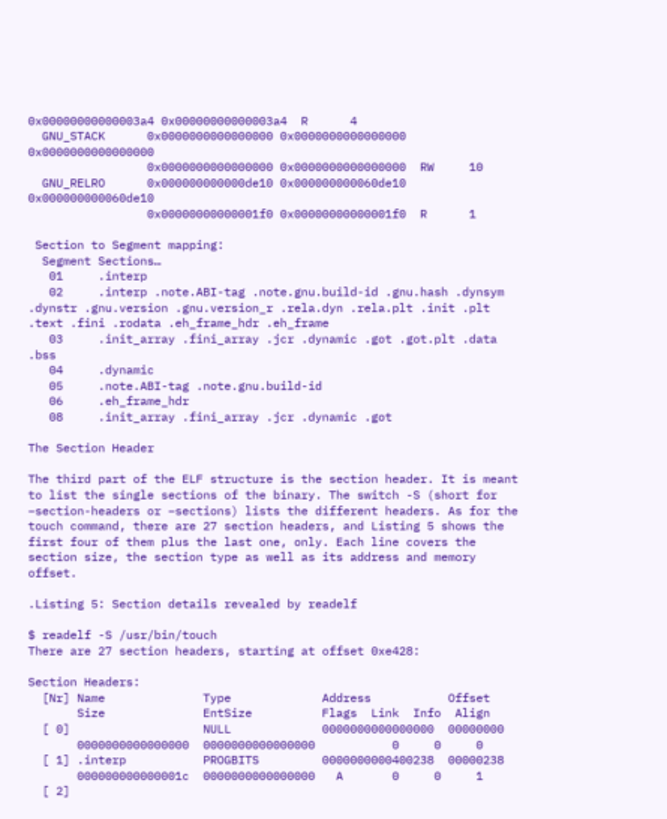0x00000000000003a4 0x00000000000003a4  R      4
  GNU_STACK      0x0000000000000000 0x0000000000000000 0x0000000000000000
                 0x0000000000000000 0x0000000000000000  RW     10
  GNU_RELRO      0x000000000000de10 0x000000000060de10 0x000000000060de10
                 0x00000000000001f0 0x00000000000001f0  R      1

 Section to Segment mapping:
  Segment Sections…
   01     .interp
   02     .interp .note.ABI-tag .note.gnu.build-id .gnu.hash .dynsym .dynstr .gnu.version .gnu.version_r .rela.dyn .rela.plt .init .plt .text .fini .rodata .eh_frame_hdr .eh_frame
   03     .init_array .fini_array .jcr .dynamic .got .got.plt .data .bss
   04     .dynamic
   05     .note.ABI-tag .note.gnu.build-id
   06     .eh_frame_hdr
   08     .init_array .fini_array .jcr .dynamic .got

The Section Header

The third part of the ELF structure is the section header. It is meant to list the single sections of the binary. The switch -S (short for –section-headers or –sections) lists the different headers. As for the touch command, there are 27 section headers, and Listing 5 shows the first four of them plus the last one, only. Each line covers the section size, the section type as well as its address and memory offset.

.Listing 5: Section details revealed by readelf

$ readelf -S /usr/bin/touch
There are 27 section headers, starting at offset 0xe428:

Section Headers:
  [Nr] Name              Type             Address           Offset
       Size              EntSize          Flags  Link  Info  Align
  [ 0]                   NULL             0000000000000000  00000000
       0000000000000000  0000000000000000           0     0     0
  [ 1] .interp           PROGBITS         0000000000400238  00000238
       000000000000001c  0000000000000000   A       0     0     1
  [ 2]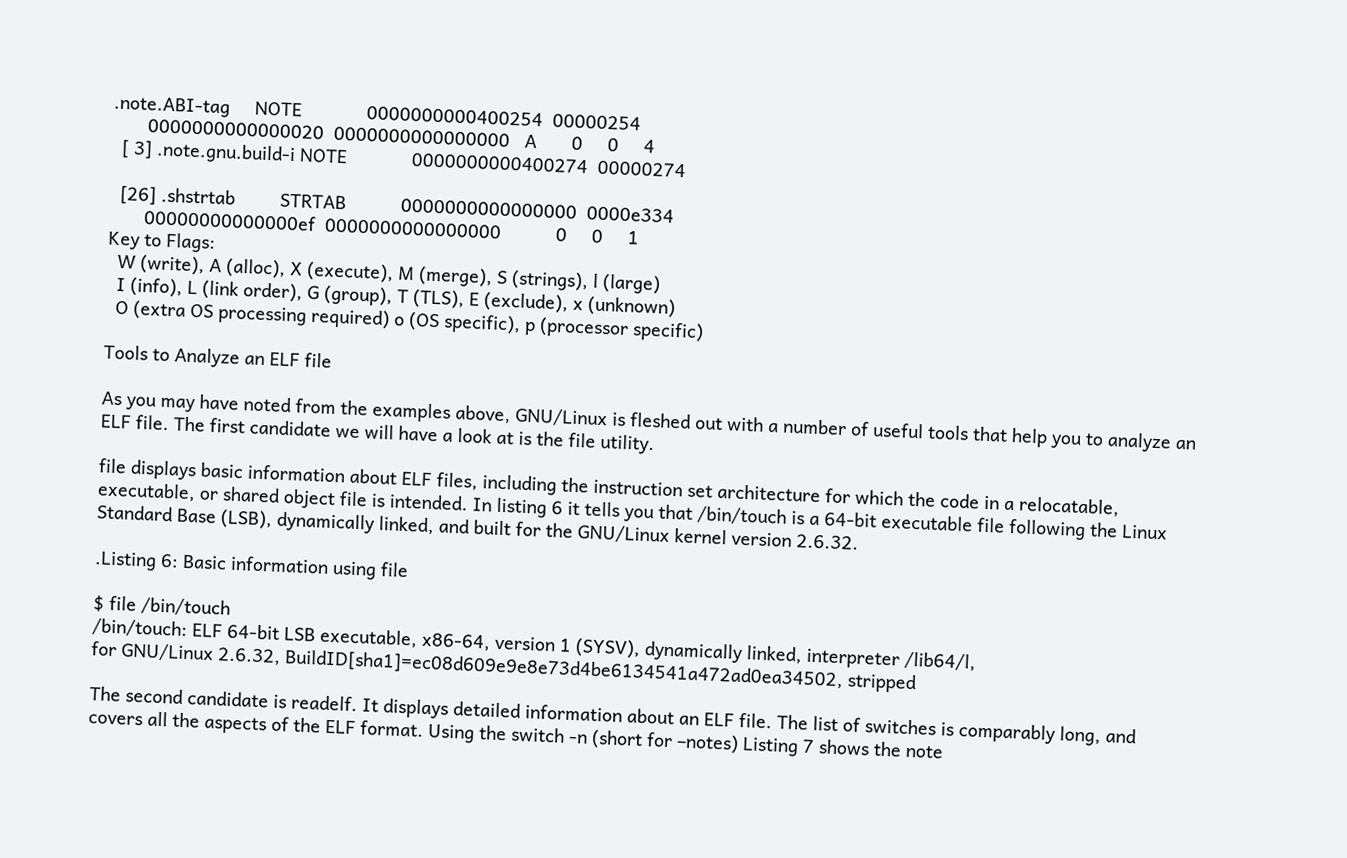.note.ABI-tag     NOTE             0000000000400254  00000254
       0000000000000020  0000000000000000   A       0     0     4
  [ 3] .note.gnu.build-i NOTE             0000000000400274  00000274

  [26] .shstrtab         STRTAB           0000000000000000  0000e334
       00000000000000ef  0000000000000000           0     0     1
Key to Flags:
  W (write), A (alloc), X (execute), M (merge), S (strings), l (large)
  I (info), L (link order), G (group), T (TLS), E (exclude), x (unknown)
  O (extra OS processing required) o (OS specific), p (processor specific)

Tools to Analyze an ELF file

As you may have noted from the examples above, GNU/Linux is fleshed out with a number of useful tools that help you to analyze an ELF file. The first candidate we will have a look at is the file utility.

file displays basic information about ELF files, including the instruction set architecture for which the code in a relocatable, executable, or shared object file is intended. In listing 6 it tells you that /bin/touch is a 64-bit executable file following the Linux Standard Base (LSB), dynamically linked, and built for the GNU/Linux kernel version 2.6.32.

.Listing 6: Basic information using file

$ file /bin/touch
/bin/touch: ELF 64-bit LSB executable, x86-64, version 1 (SYSV), dynamically linked, interpreter /lib64/l,
for GNU/Linux 2.6.32, BuildID[sha1]=ec08d609e9e8e73d4be6134541a472ad0ea34502, stripped

The second candidate is readelf. It displays detailed information about an ELF file. The list of switches is comparably long, and covers all the aspects of the ELF format. Using the switch -n (short for –notes) Listing 7 shows the note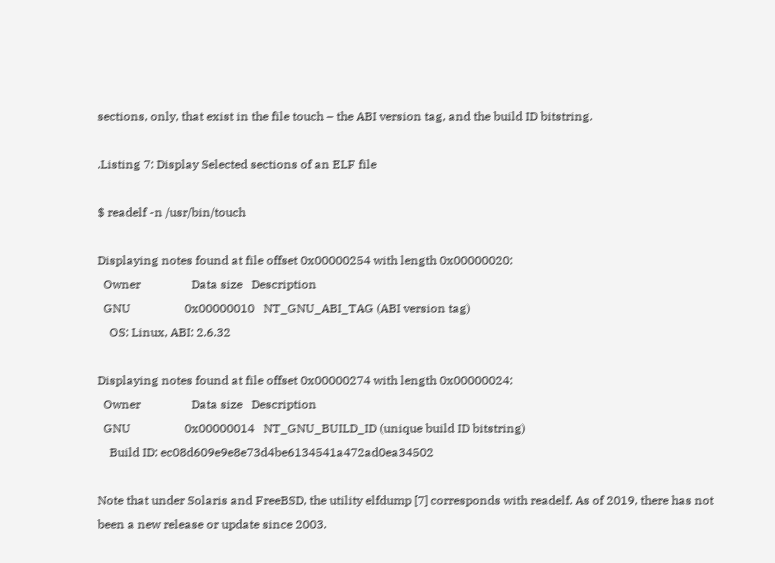sections, only, that exist in the file touch – the ABI version tag, and the build ID bitstring.

.Listing 7: Display Selected sections of an ELF file

$ readelf -n /usr/bin/touch

Displaying notes found at file offset 0x00000254 with length 0x00000020:
  Owner                 Data size   Description
  GNU                  0x00000010   NT_GNU_ABI_TAG (ABI version tag)
    OS: Linux, ABI: 2.6.32

Displaying notes found at file offset 0x00000274 with length 0x00000024:
  Owner                 Data size   Description
  GNU                  0x00000014   NT_GNU_BUILD_ID (unique build ID bitstring)
    Build ID: ec08d609e9e8e73d4be6134541a472ad0ea34502

Note that under Solaris and FreeBSD, the utility elfdump [7] corresponds with readelf. As of 2019, there has not been a new release or update since 2003.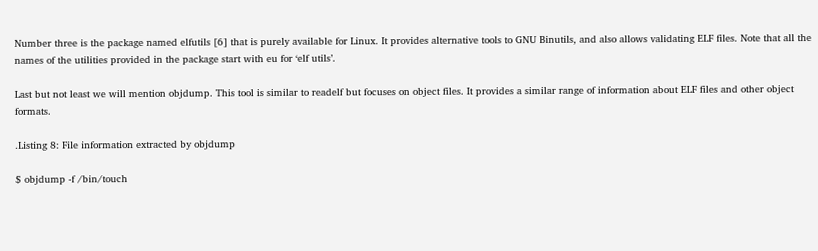Number three is the package named elfutils [6] that is purely available for Linux. It provides alternative tools to GNU Binutils, and also allows validating ELF files. Note that all the names of the utilities provided in the package start with eu for ‘elf utils’.

Last but not least we will mention objdump. This tool is similar to readelf but focuses on object files. It provides a similar range of information about ELF files and other object formats.

.Listing 8: File information extracted by objdump

$ objdump -f /bin/touch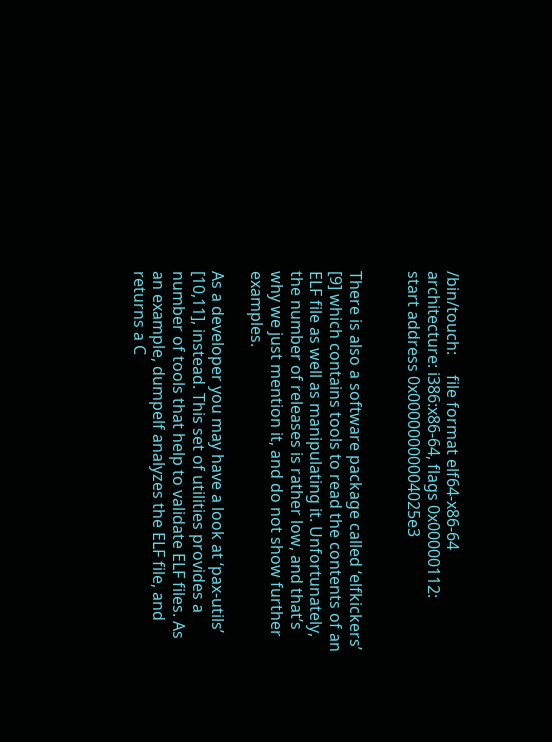/bin/touch:     file format elf64-x86-64
architecture: i386:x86-64, flags 0x00000112:
start address 0x00000000004025e3


There is also a software package called ‘elfkickers’ [9] which contains tools to read the contents of an ELF file as well as manipulating it. Unfortunately, the number of releases is rather low, and that’s why we just mention it, and do not show further examples.

As a developer you may have a look at ‘pax-utils’ [10,11], instead. This set of utilities provides a number of tools that help to validate ELF files. As an example, dumpelf analyzes the ELF file, and returns a C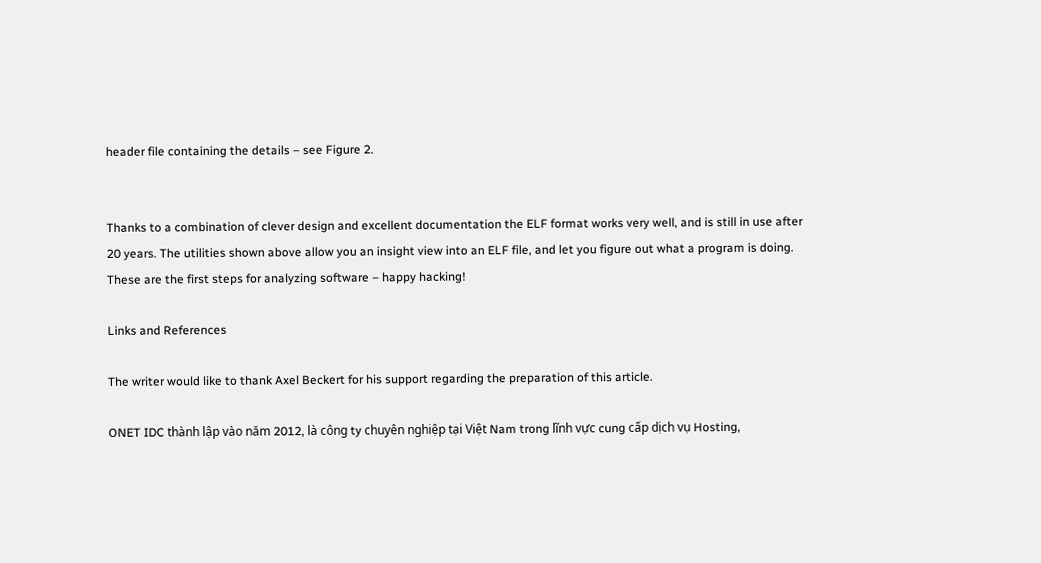header file containing the details – see Figure 2.


Thanks to a combination of clever design and excellent documentation the ELF format works very well, and is still in use after 20 years. The utilities shown above allow you an insight view into an ELF file, and let you figure out what a program is doing. These are the first steps for analyzing software – happy hacking!

Links and References

The writer would like to thank Axel Beckert for his support regarding the preparation of this article.

ONET IDC thành lập vào năm 2012, là công ty chuyên nghiệp tại Việt Nam trong lĩnh vực cung cấp dịch vụ Hosting,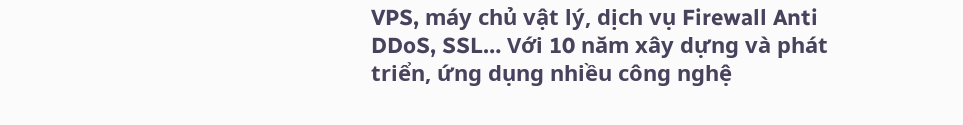VPS, máy chủ vật lý, dịch vụ Firewall Anti DDoS, SSL… Với 10 năm xây dựng và phát triển, ứng dụng nhiều công nghệ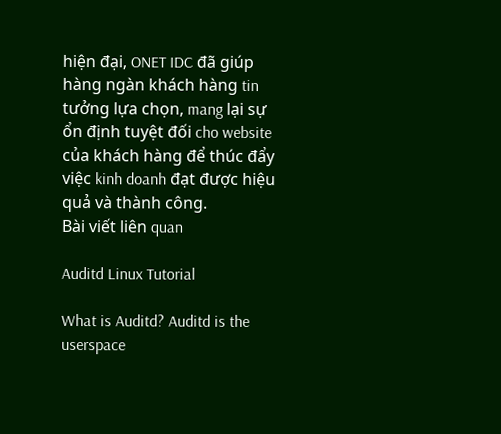hiện đại, ONET IDC đã giúp hàng ngàn khách hàng tin tưởng lựa chọn, mang lại sự ổn định tuyệt đối cho website của khách hàng để thúc đẩy việc kinh doanh đạt được hiệu quả và thành công.
Bài viết liên quan

Auditd Linux Tutorial

What is Auditd? Auditd is the userspace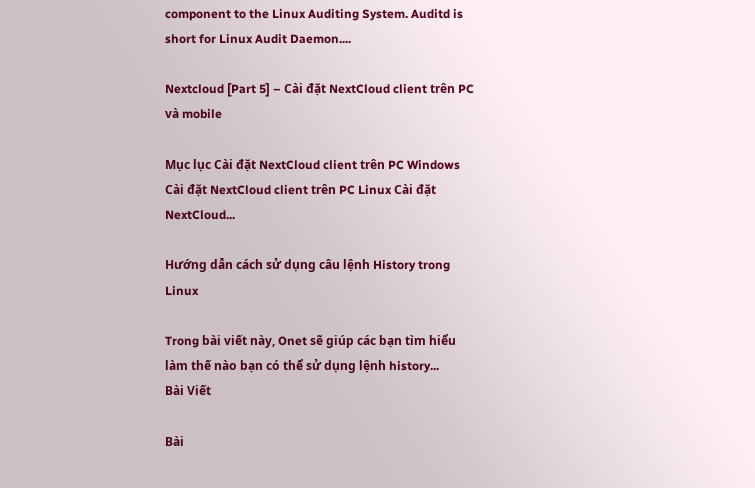component to the Linux Auditing System. Auditd is short for Linux Audit Daemon....

Nextcloud [Part 5] – Cài đặt NextCloud client trên PC và mobile

Mục lục Cài đặt NextCloud client trên PC Windows Cài đặt NextCloud client trên PC Linux Cài đặt NextCloud...

Hướng dẫn cách sử dụng câu lệnh History trong Linux

Trong bài viết này, Onet sẽ giúp các bạn tìm hiểu làm thế nào bạn có thể sử dụng lệnh history...
Bài Viết

Bài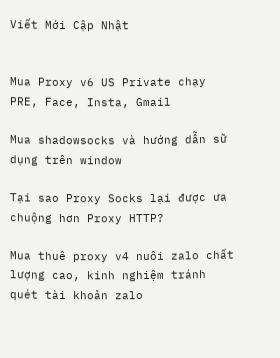Viết Mới Cập Nhật


Mua Proxy v6 US Private chạy PRE, Face, Insta, Gmail

Mua shadowsocks và hướng dẫn sữ dụng trên window

Tại sao Proxy Socks lại được ưa chuộng hơn Proxy HTTP?

Mua thuê proxy v4 nuôi zalo chất lượng cao, kinh nghiệm tránh quét tài khoản zalo